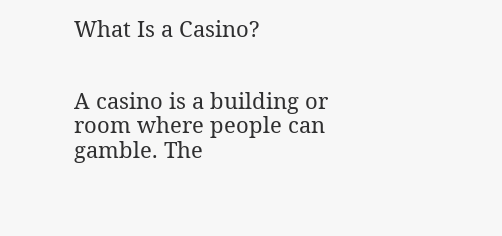What Is a Casino?


A casino is a building or room where people can gamble. The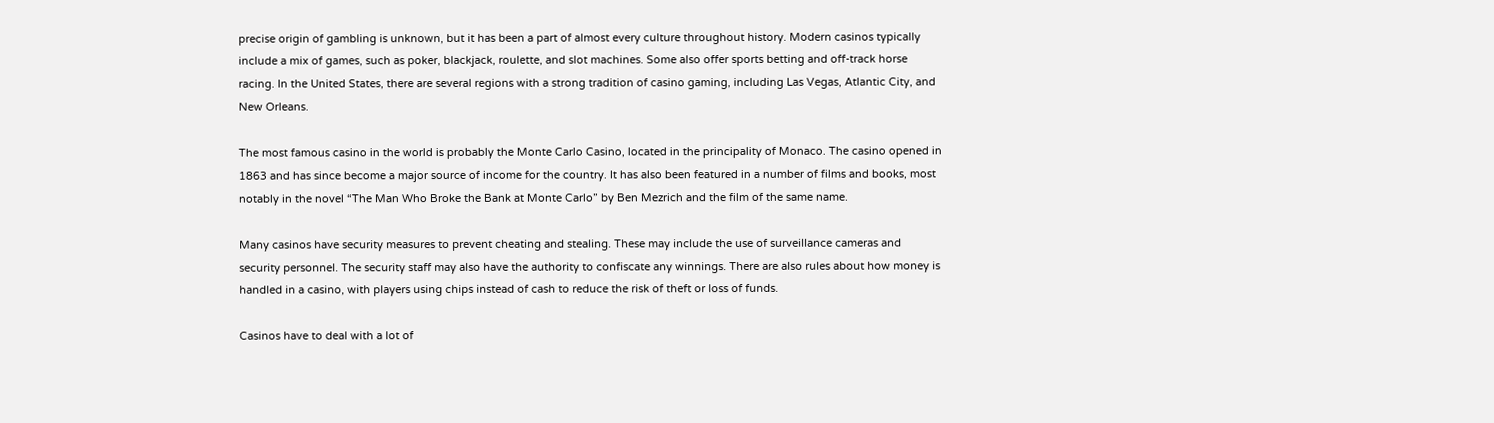precise origin of gambling is unknown, but it has been a part of almost every culture throughout history. Modern casinos typically include a mix of games, such as poker, blackjack, roulette, and slot machines. Some also offer sports betting and off-track horse racing. In the United States, there are several regions with a strong tradition of casino gaming, including Las Vegas, Atlantic City, and New Orleans.

The most famous casino in the world is probably the Monte Carlo Casino, located in the principality of Monaco. The casino opened in 1863 and has since become a major source of income for the country. It has also been featured in a number of films and books, most notably in the novel “The Man Who Broke the Bank at Monte Carlo” by Ben Mezrich and the film of the same name.

Many casinos have security measures to prevent cheating and stealing. These may include the use of surveillance cameras and security personnel. The security staff may also have the authority to confiscate any winnings. There are also rules about how money is handled in a casino, with players using chips instead of cash to reduce the risk of theft or loss of funds.

Casinos have to deal with a lot of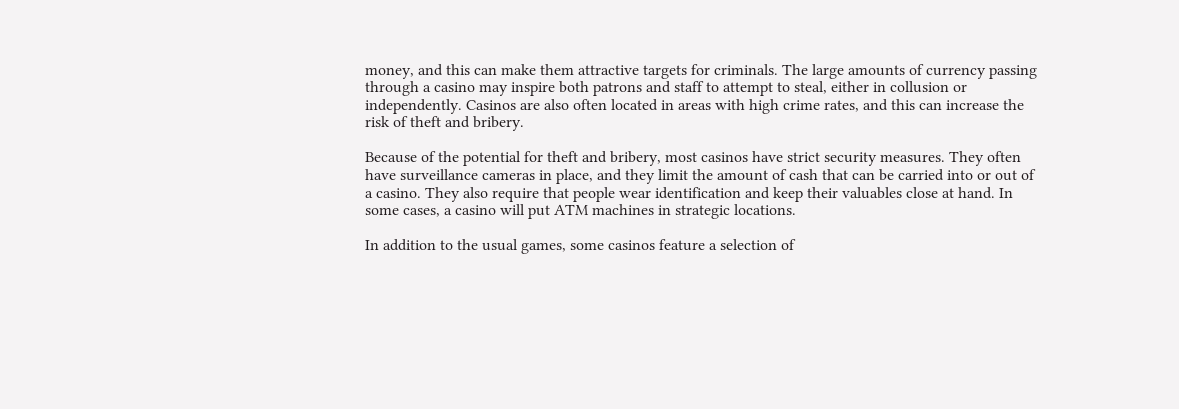money, and this can make them attractive targets for criminals. The large amounts of currency passing through a casino may inspire both patrons and staff to attempt to steal, either in collusion or independently. Casinos are also often located in areas with high crime rates, and this can increase the risk of theft and bribery.

Because of the potential for theft and bribery, most casinos have strict security measures. They often have surveillance cameras in place, and they limit the amount of cash that can be carried into or out of a casino. They also require that people wear identification and keep their valuables close at hand. In some cases, a casino will put ATM machines in strategic locations.

In addition to the usual games, some casinos feature a selection of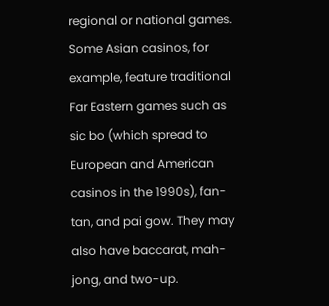regional or national games. Some Asian casinos, for example, feature traditional Far Eastern games such as sic bo (which spread to European and American casinos in the 1990s), fan-tan, and pai gow. They may also have baccarat, mah-jong, and two-up.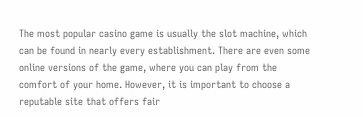The most popular casino game is usually the slot machine, which can be found in nearly every establishment. There are even some online versions of the game, where you can play from the comfort of your home. However, it is important to choose a reputable site that offers fair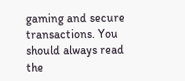gaming and secure transactions. You should always read the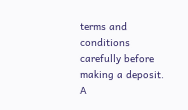terms and conditions carefully before making a deposit. A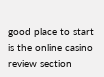good place to start is the online casino review section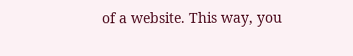of a website. This way, you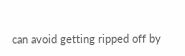can avoid getting ripped off by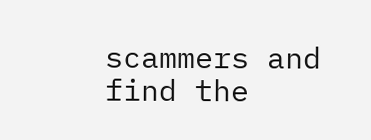scammers and find the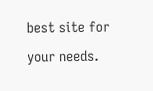best site for your needs.